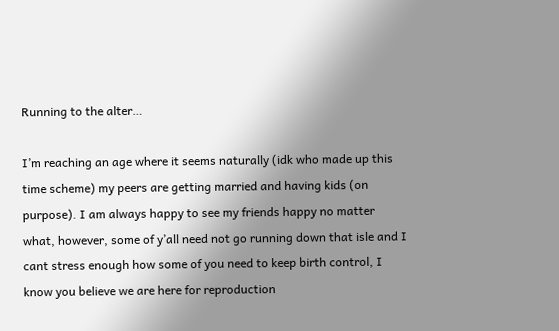Running to the alter…

I’m reaching an age where it seems naturally (idk who made up this time scheme) my peers are getting married and having kids (on purpose). I am always happy to see my friends happy no matter what, however, some of y’all need not go running down that isle and I cant stress enough how some of you need to keep birth control, I know you believe we are here for reproduction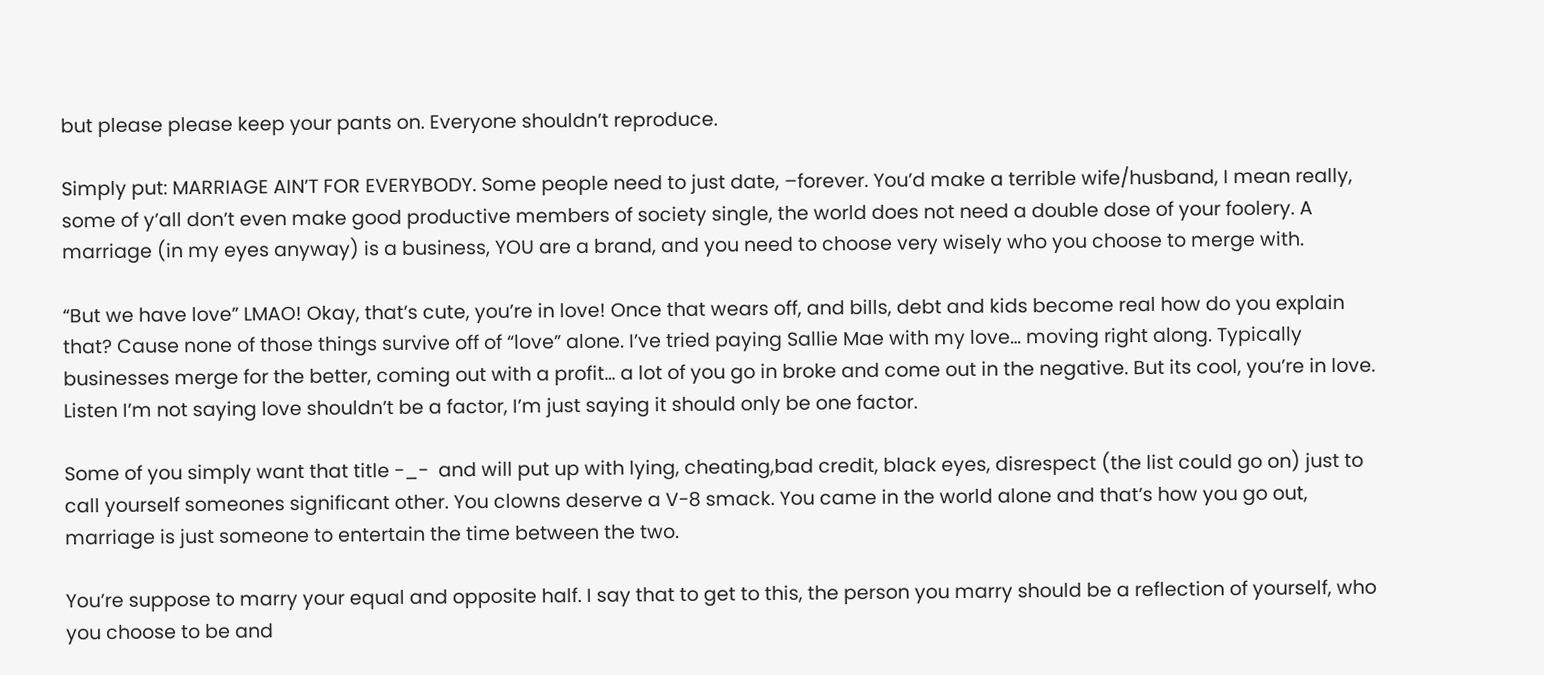but please please keep your pants on. Everyone shouldn’t reproduce.

Simply put: MARRIAGE AIN’T FOR EVERYBODY. Some people need to just date, –forever. You’d make a terrible wife/husband, I mean really, some of y’all don’t even make good productive members of society single, the world does not need a double dose of your foolery. A marriage (in my eyes anyway) is a business, YOU are a brand, and you need to choose very wisely who you choose to merge with.

“But we have love” LMAO! Okay, that’s cute, you’re in love! Once that wears off, and bills, debt and kids become real how do you explain that? Cause none of those things survive off of “love” alone. I’ve tried paying Sallie Mae with my love… moving right along. Typically businesses merge for the better, coming out with a profit… a lot of you go in broke and come out in the negative. But its cool, you’re in love. Listen I’m not saying love shouldn’t be a factor, I’m just saying it should only be one factor.

Some of you simply want that title -_-  and will put up with lying, cheating,bad credit, black eyes, disrespect (the list could go on) just to call yourself someones significant other. You clowns deserve a V-8 smack. You came in the world alone and that’s how you go out, marriage is just someone to entertain the time between the two.

You’re suppose to marry your equal and opposite half. I say that to get to this, the person you marry should be a reflection of yourself, who you choose to be and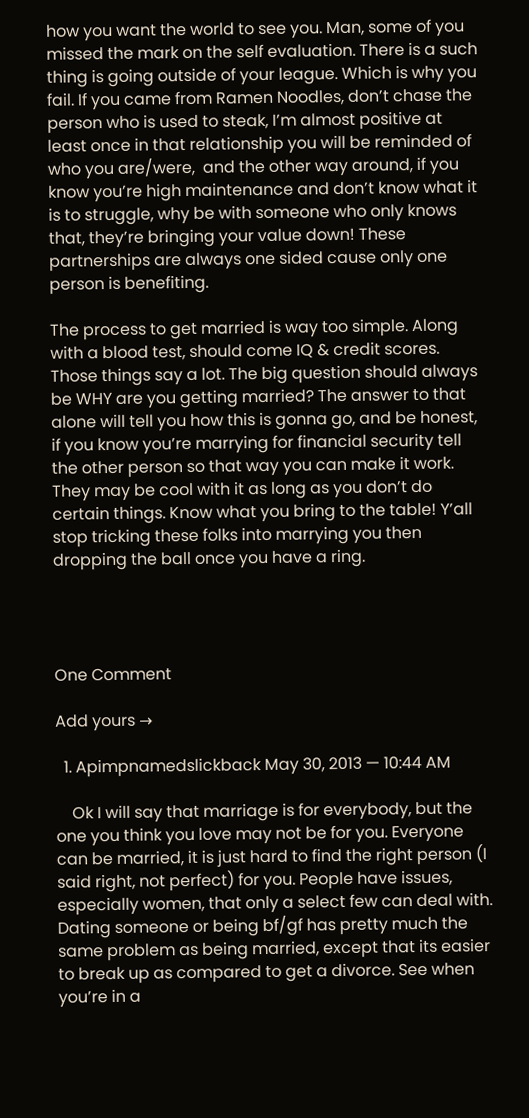how you want the world to see you. Man, some of you missed the mark on the self evaluation. There is a such thing is going outside of your league. Which is why you fail. If you came from Ramen Noodles, don’t chase the person who is used to steak, I’m almost positive at least once in that relationship you will be reminded of who you are/were,  and the other way around, if you know you’re high maintenance and don’t know what it is to struggle, why be with someone who only knows that, they’re bringing your value down! These partnerships are always one sided cause only one person is benefiting.

The process to get married is way too simple. Along with a blood test, should come IQ & credit scores. Those things say a lot. The big question should always be WHY are you getting married? The answer to that alone will tell you how this is gonna go, and be honest, if you know you’re marrying for financial security tell the other person so that way you can make it work. They may be cool with it as long as you don’t do certain things. Know what you bring to the table! Y’all stop tricking these folks into marrying you then dropping the ball once you have a ring.




One Comment

Add yours →

  1. Apimpnamedslickback May 30, 2013 — 10:44 AM

    Ok I will say that marriage is for everybody, but the one you think you love may not be for you. Everyone can be married, it is just hard to find the right person (I said right, not perfect) for you. People have issues, especially women, that only a select few can deal with. Dating someone or being bf/gf has pretty much the same problem as being married, except that its easier to break up as compared to get a divorce. See when you’re in a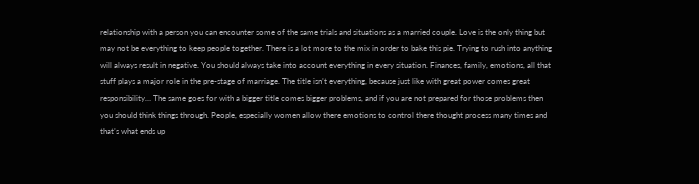relationship with a person you can encounter some of the same trials and situations as a married couple. Love is the only thing but may not be everything to keep people together. There is a lot more to the mix in order to bake this pie. Trying to rush into anything will always result in negative. You should always take into account everything in every situation. Finances, family, emotions, all that stuff plays a major role in the pre-stage of marriage. The title isn’t everything, because just like with great power comes great responsibility… The same goes for with a bigger title comes bigger problems, and if you are not prepared for those problems then you should think things through. People, especially women allow there emotions to control there thought process many times and that’s what ends up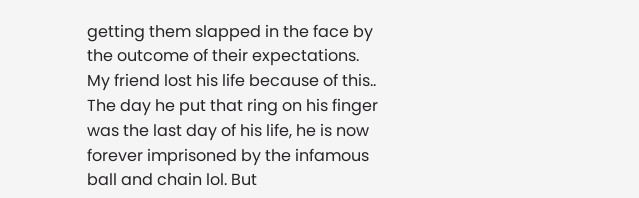getting them slapped in the face by the outcome of their expectations. My friend lost his life because of this.. The day he put that ring on his finger was the last day of his life, he is now forever imprisoned by the infamous ball and chain lol. But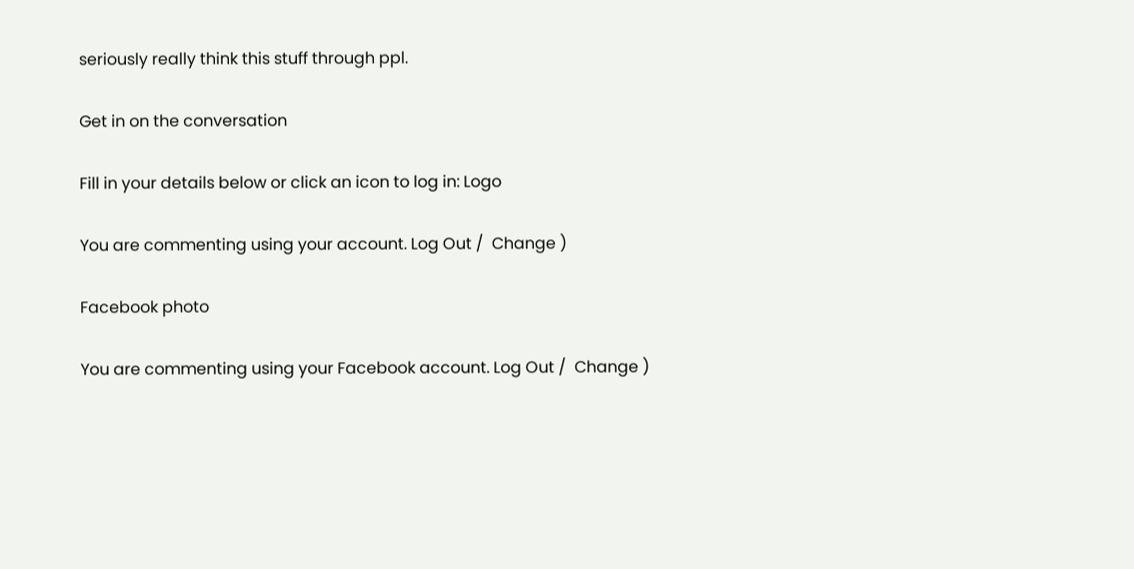seriously really think this stuff through ppl.

Get in on the conversation

Fill in your details below or click an icon to log in: Logo

You are commenting using your account. Log Out /  Change )

Facebook photo

You are commenting using your Facebook account. Log Out /  Change )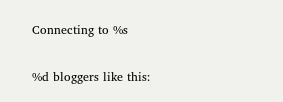Connecting to %s

%d bloggers like this: